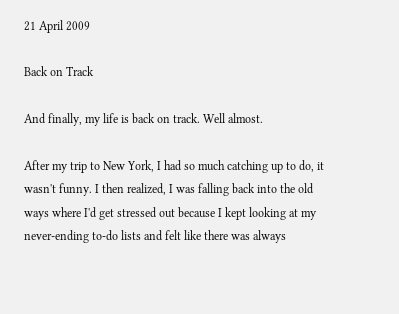21 April 2009

Back on Track

And finally, my life is back on track. Well almost.

After my trip to New York, I had so much catching up to do, it wasn't funny. I then realized, I was falling back into the old ways where I'd get stressed out because I kept looking at my never-ending to-do lists and felt like there was always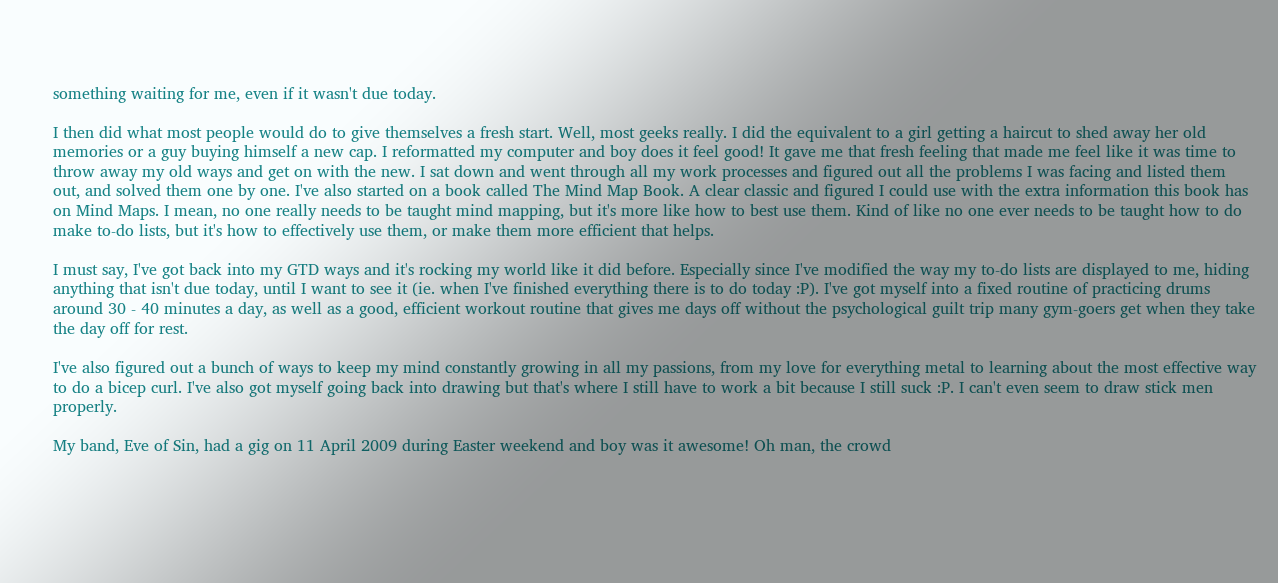something waiting for me, even if it wasn't due today.

I then did what most people would do to give themselves a fresh start. Well, most geeks really. I did the equivalent to a girl getting a haircut to shed away her old memories or a guy buying himself a new cap. I reformatted my computer and boy does it feel good! It gave me that fresh feeling that made me feel like it was time to throw away my old ways and get on with the new. I sat down and went through all my work processes and figured out all the problems I was facing and listed them out, and solved them one by one. I've also started on a book called The Mind Map Book. A clear classic and figured I could use with the extra information this book has on Mind Maps. I mean, no one really needs to be taught mind mapping, but it's more like how to best use them. Kind of like no one ever needs to be taught how to do make to-do lists, but it's how to effectively use them, or make them more efficient that helps.

I must say, I've got back into my GTD ways and it's rocking my world like it did before. Especially since I've modified the way my to-do lists are displayed to me, hiding anything that isn't due today, until I want to see it (ie. when I've finished everything there is to do today :P). I've got myself into a fixed routine of practicing drums around 30 - 40 minutes a day, as well as a good, efficient workout routine that gives me days off without the psychological guilt trip many gym-goers get when they take the day off for rest.

I've also figured out a bunch of ways to keep my mind constantly growing in all my passions, from my love for everything metal to learning about the most effective way to do a bicep curl. I've also got myself going back into drawing but that's where I still have to work a bit because I still suck :P. I can't even seem to draw stick men properly.

My band, Eve of Sin, had a gig on 11 April 2009 during Easter weekend and boy was it awesome! Oh man, the crowd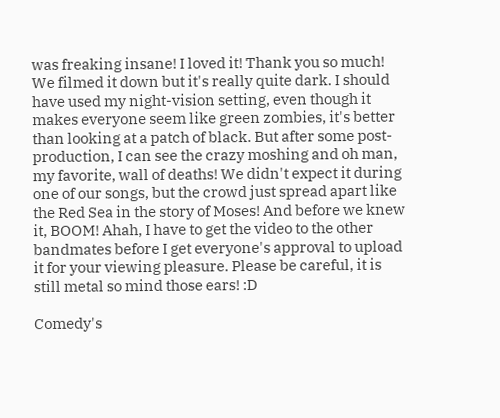was freaking insane! I loved it! Thank you so much! We filmed it down but it's really quite dark. I should have used my night-vision setting, even though it makes everyone seem like green zombies, it's better than looking at a patch of black. But after some post-production, I can see the crazy moshing and oh man, my favorite, wall of deaths! We didn't expect it during one of our songs, but the crowd just spread apart like the Red Sea in the story of Moses! And before we knew it, BOOM! Ahah, I have to get the video to the other bandmates before I get everyone's approval to upload it for your viewing pleasure. Please be careful, it is still metal so mind those ears! :D

Comedy's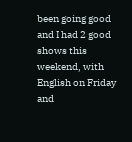been going good and I had 2 good shows this weekend, with English on Friday and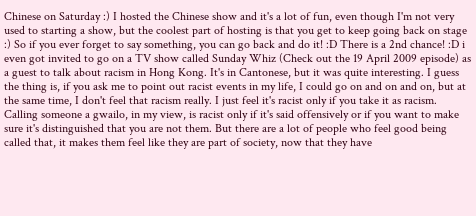Chinese on Saturday :) I hosted the Chinese show and it's a lot of fun, even though I'm not very used to starting a show, but the coolest part of hosting is that you get to keep going back on stage :) So if you ever forget to say something, you can go back and do it! :D There is a 2nd chance! :D i even got invited to go on a TV show called Sunday Whiz (Check out the 19 April 2009 episode) as a guest to talk about racism in Hong Kong. It's in Cantonese, but it was quite interesting. I guess the thing is, if you ask me to point out racist events in my life, I could go on and on and on, but at the same time, I don't feel that racism really. I just feel it's racist only if you take it as racism. Calling someone a gwailo, in my view, is racist only if it's said offensively or if you want to make sure it's distinguished that you are not them. But there are a lot of people who feel good being called that, it makes them feel like they are part of society, now that they have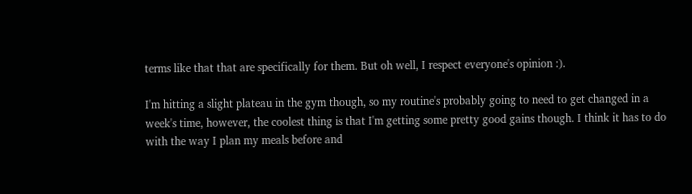terms like that that are specifically for them. But oh well, I respect everyone's opinion :).

I'm hitting a slight plateau in the gym though, so my routine's probably going to need to get changed in a week's time, however, the coolest thing is that I'm getting some pretty good gains though. I think it has to do with the way I plan my meals before and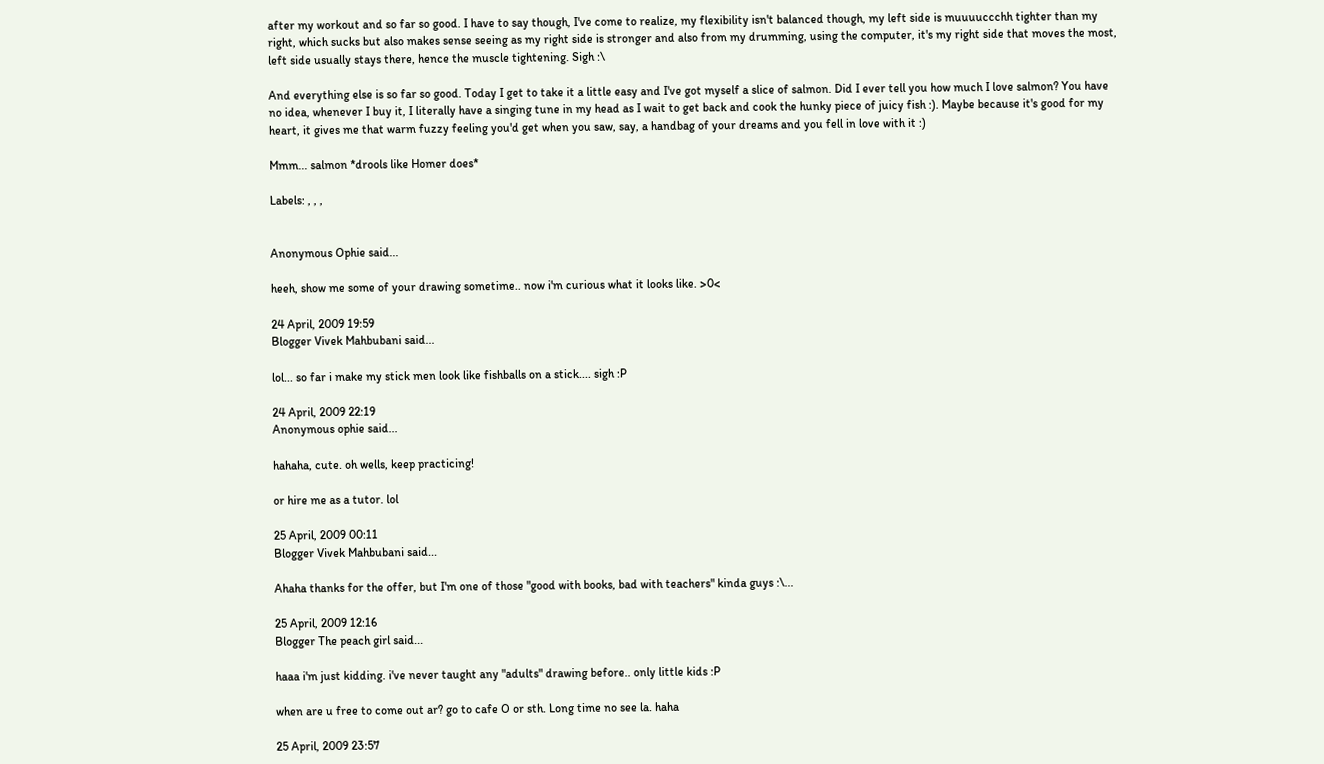after my workout and so far so good. I have to say though, I've come to realize, my flexibility isn't balanced though, my left side is muuuuccchh tighter than my right, which sucks but also makes sense seeing as my right side is stronger and also from my drumming, using the computer, it's my right side that moves the most, left side usually stays there, hence the muscle tightening. Sigh :\

And everything else is so far so good. Today I get to take it a little easy and I've got myself a slice of salmon. Did I ever tell you how much I love salmon? You have no idea, whenever I buy it, I literally have a singing tune in my head as I wait to get back and cook the hunky piece of juicy fish :). Maybe because it's good for my heart, it gives me that warm fuzzy feeling you'd get when you saw, say, a handbag of your dreams and you fell in love with it :)

Mmm... salmon *drools like Homer does*

Labels: , , ,


Anonymous Ophie said...

heeh, show me some of your drawing sometime.. now i'm curious what it looks like. >0<

24 April, 2009 19:59
Blogger Vivek Mahbubani said...

lol... so far i make my stick men look like fishballs on a stick.... sigh :P

24 April, 2009 22:19
Anonymous ophie said...

hahaha, cute. oh wells, keep practicing!

or hire me as a tutor. lol

25 April, 2009 00:11
Blogger Vivek Mahbubani said...

Ahaha thanks for the offer, but I'm one of those "good with books, bad with teachers" kinda guys :\...

25 April, 2009 12:16
Blogger The peach girl said...

haaa i'm just kidding. i've never taught any "adults" drawing before.. only little kids :P

when are u free to come out ar? go to cafe O or sth. Long time no see la. haha

25 April, 2009 23:57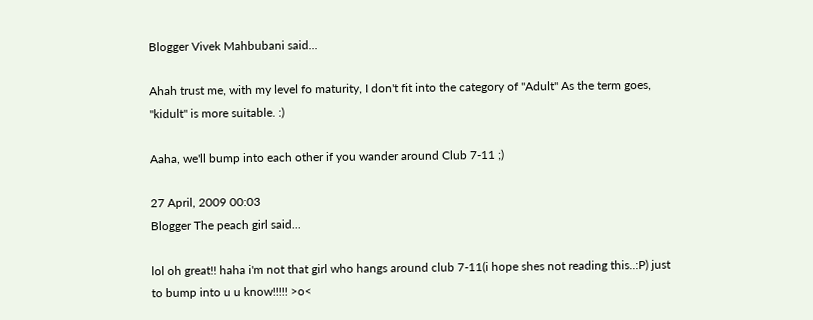Blogger Vivek Mahbubani said...

Ahah trust me, with my level fo maturity, I don't fit into the category of "Adult" As the term goes, "kidult" is more suitable. :)

Aaha, we'll bump into each other if you wander around Club 7-11 ;)

27 April, 2009 00:03
Blogger The peach girl said...

lol oh great!! haha i'm not that girl who hangs around club 7-11(i hope shes not reading this..:P) just to bump into u u know!!!!! >o<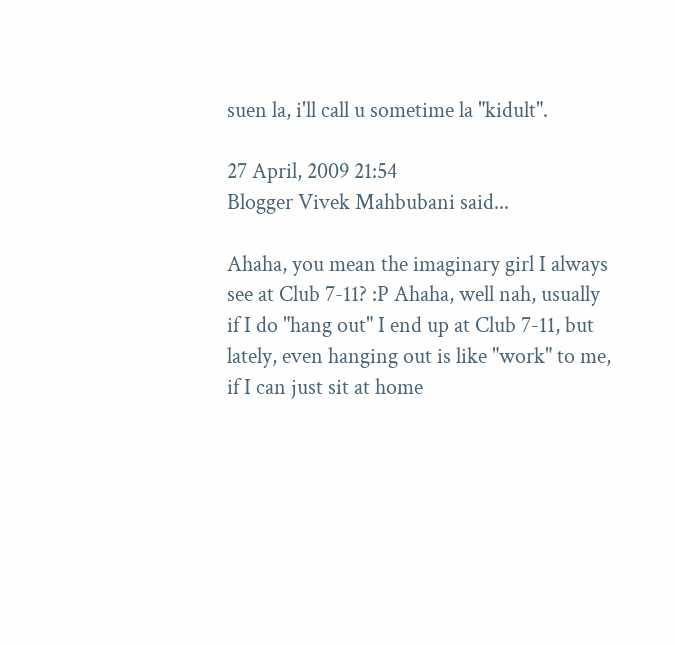suen la, i'll call u sometime la "kidult".

27 April, 2009 21:54
Blogger Vivek Mahbubani said...

Ahaha, you mean the imaginary girl I always see at Club 7-11? :P Ahaha, well nah, usually if I do "hang out" I end up at Club 7-11, but lately, even hanging out is like "work" to me, if I can just sit at home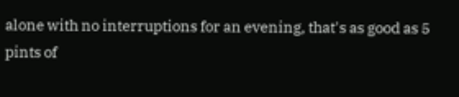alone with no interruptions for an evening, that's as good as 5 pints of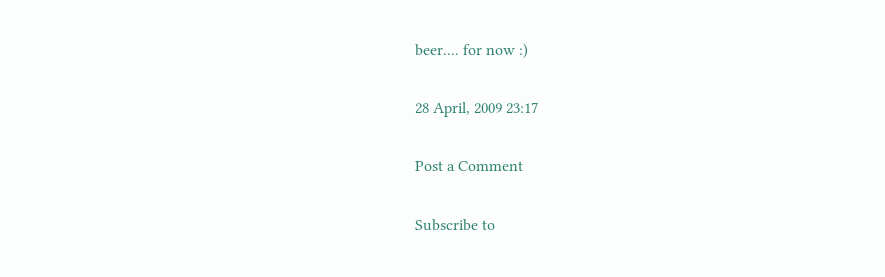beer.... for now :)

28 April, 2009 23:17

Post a Comment

Subscribe to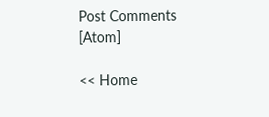Post Comments [Atom]

<< Home